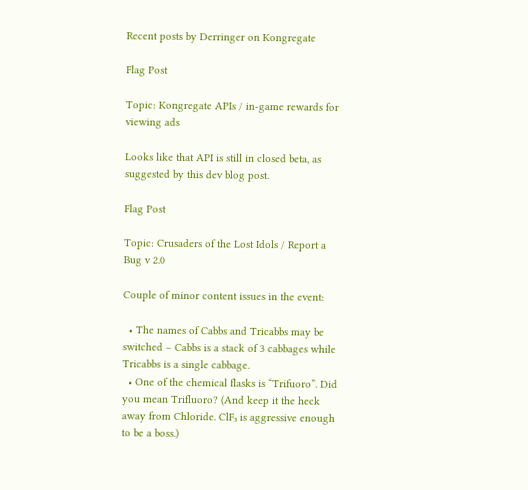Recent posts by Derringer on Kongregate

Flag Post

Topic: Kongregate APIs / in-game rewards for viewing ads

Looks like that API is still in closed beta, as suggested by this dev blog post.

Flag Post

Topic: Crusaders of the Lost Idols / Report a Bug v 2.0

Couple of minor content issues in the event:

  • The names of Cabbs and Tricabbs may be switched – Cabbs is a stack of 3 cabbages while Tricabbs is a single cabbage.
  • One of the chemical flasks is “Trifuoro”. Did you mean Trifluoro? (And keep it the heck away from Chloride. ClF₃ is aggressive enough to be a boss.)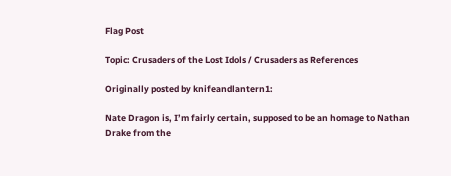Flag Post

Topic: Crusaders of the Lost Idols / Crusaders as References

Originally posted by knifeandlantern1:

Nate Dragon is, I’m fairly certain, supposed to be an homage to Nathan Drake from the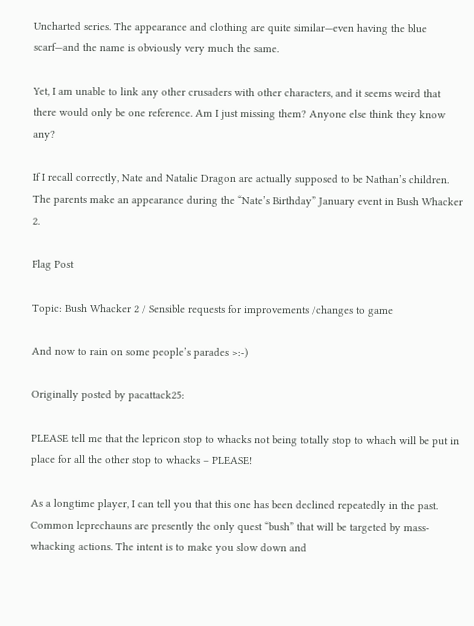Uncharted series. The appearance and clothing are quite similar—even having the blue scarf—and the name is obviously very much the same.

Yet, I am unable to link any other crusaders with other characters, and it seems weird that there would only be one reference. Am I just missing them? Anyone else think they know any?

If I recall correctly, Nate and Natalie Dragon are actually supposed to be Nathan’s children. The parents make an appearance during the “Nate’s Birthday” January event in Bush Whacker 2.

Flag Post

Topic: Bush Whacker 2 / Sensible requests for improvements /changes to game

And now to rain on some people’s parades >:-)

Originally posted by pacattack25:

PLEASE tell me that the lepricon stop to whacks not being totally stop to whach will be put in place for all the other stop to whacks – PLEASE!

As a longtime player, I can tell you that this one has been declined repeatedly in the past. Common leprechauns are presently the only quest “bush” that will be targeted by mass-whacking actions. The intent is to make you slow down and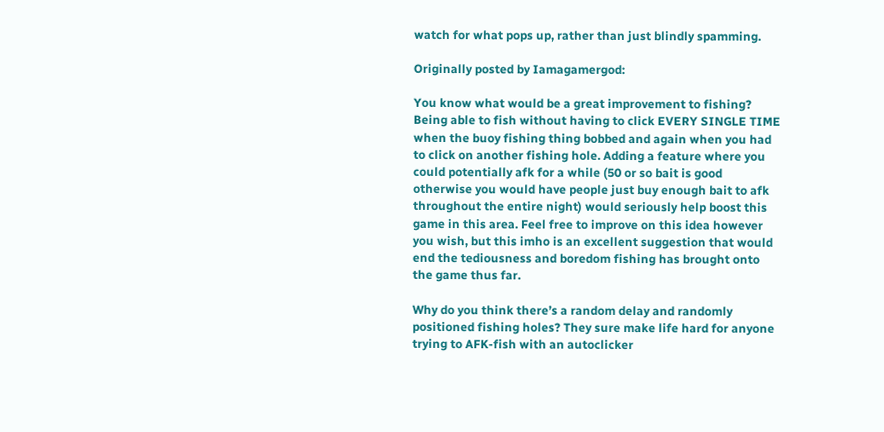watch for what pops up, rather than just blindly spamming.

Originally posted by Iamagamergod:

You know what would be a great improvement to fishing? Being able to fish without having to click EVERY SINGLE TIME when the buoy fishing thing bobbed and again when you had to click on another fishing hole. Adding a feature where you could potentially afk for a while (50 or so bait is good otherwise you would have people just buy enough bait to afk throughout the entire night) would seriously help boost this game in this area. Feel free to improve on this idea however you wish, but this imho is an excellent suggestion that would end the tediousness and boredom fishing has brought onto the game thus far.

Why do you think there’s a random delay and randomly positioned fishing holes? They sure make life hard for anyone trying to AFK-fish with an autoclicker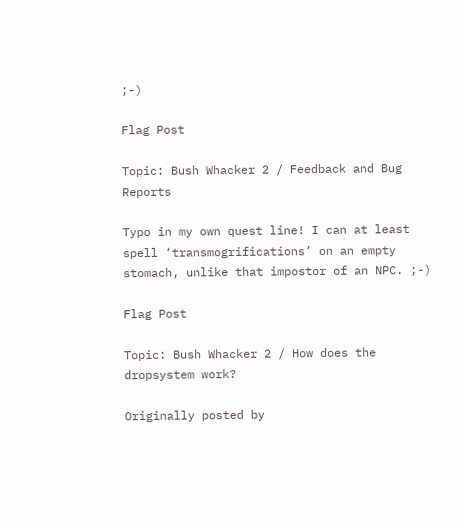;-)

Flag Post

Topic: Bush Whacker 2 / Feedback and Bug Reports

Typo in my own quest line! I can at least spell ‘transmogrifications’ on an empty stomach, unlike that impostor of an NPC. ;-)

Flag Post

Topic: Bush Whacker 2 / How does the dropsystem work?

Originally posted by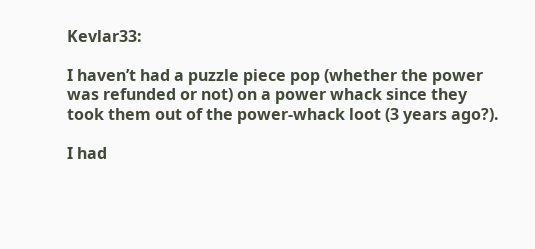Kevlar33:

I haven’t had a puzzle piece pop (whether the power was refunded or not) on a power whack since they took them out of the power-whack loot (3 years ago?).

I had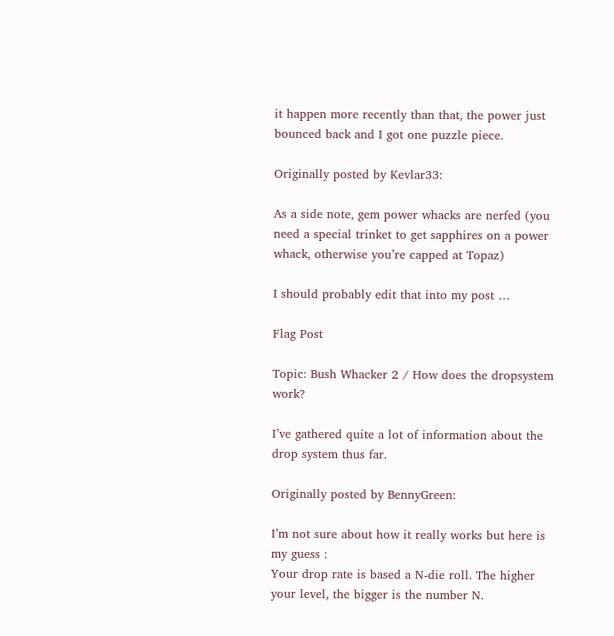it happen more recently than that, the power just bounced back and I got one puzzle piece.

Originally posted by Kevlar33:

As a side note, gem power whacks are nerfed (you need a special trinket to get sapphires on a power whack, otherwise you’re capped at Topaz)

I should probably edit that into my post …

Flag Post

Topic: Bush Whacker 2 / How does the dropsystem work?

I’ve gathered quite a lot of information about the drop system thus far.

Originally posted by BennyGreen:

I’m not sure about how it really works but here is my guess :
Your drop rate is based a N-die roll. The higher your level, the bigger is the number N.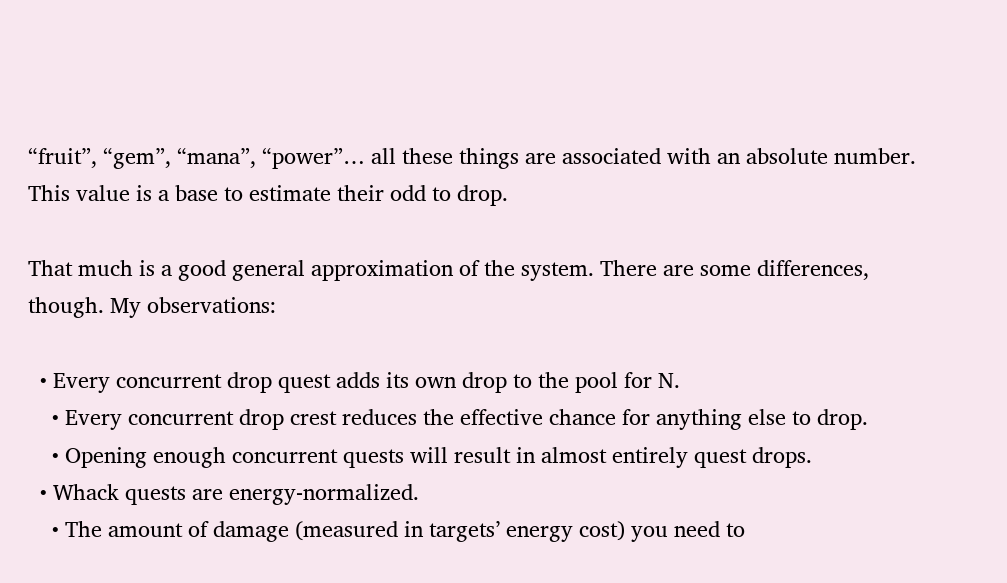“fruit”, “gem”, “mana”, “power”… all these things are associated with an absolute number. This value is a base to estimate their odd to drop.

That much is a good general approximation of the system. There are some differences, though. My observations:

  • Every concurrent drop quest adds its own drop to the pool for N.
    • Every concurrent drop crest reduces the effective chance for anything else to drop.
    • Opening enough concurrent quests will result in almost entirely quest drops.
  • Whack quests are energy-normalized.
    • The amount of damage (measured in targets’ energy cost) you need to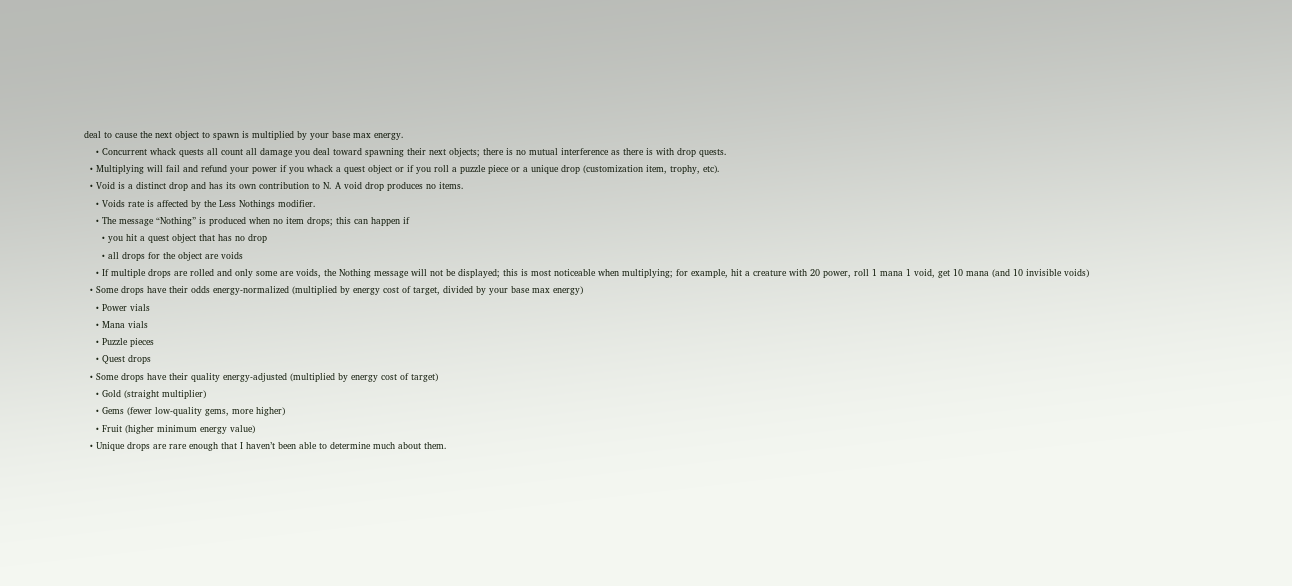deal to cause the next object to spawn is multiplied by your base max energy.
    • Concurrent whack quests all count all damage you deal toward spawning their next objects; there is no mutual interference as there is with drop quests.
  • Multiplying will fail and refund your power if you whack a quest object or if you roll a puzzle piece or a unique drop (customization item, trophy, etc).
  • Void is a distinct drop and has its own contribution to N. A void drop produces no items.
    • Voids rate is affected by the Less Nothings modifier.
    • The message “Nothing” is produced when no item drops; this can happen if
      • you hit a quest object that has no drop
      • all drops for the object are voids
    • If multiple drops are rolled and only some are voids, the Nothing message will not be displayed; this is most noticeable when multiplying; for example, hit a creature with 20 power, roll 1 mana 1 void, get 10 mana (and 10 invisible voids)
  • Some drops have their odds energy-normalized (multiplied by energy cost of target, divided by your base max energy)
    • Power vials
    • Mana vials
    • Puzzle pieces
    • Quest drops
  • Some drops have their quality energy-adjusted (multiplied by energy cost of target)
    • Gold (straight multiplier)
    • Gems (fewer low-quality gems, more higher)
    • Fruit (higher minimum energy value)
  • Unique drops are rare enough that I haven’t been able to determine much about them.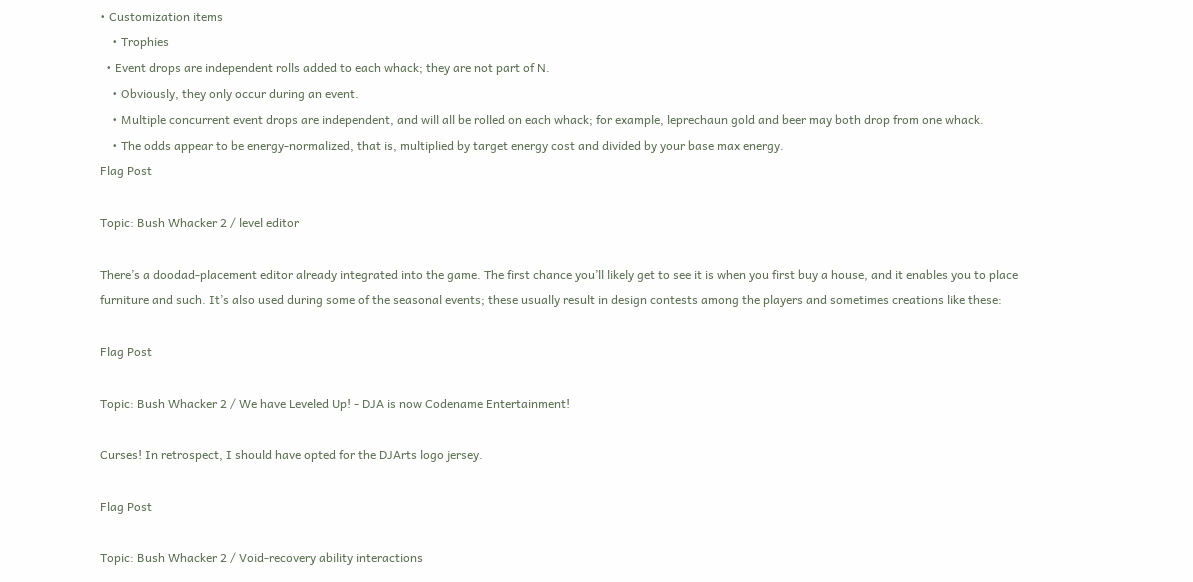• Customization items
    • Trophies
  • Event drops are independent rolls added to each whack; they are not part of N.
    • Obviously, they only occur during an event.
    • Multiple concurrent event drops are independent, and will all be rolled on each whack; for example, leprechaun gold and beer may both drop from one whack.
    • The odds appear to be energy-normalized, that is, multiplied by target energy cost and divided by your base max energy.
Flag Post

Topic: Bush Whacker 2 / level editor

There’s a doodad-placement editor already integrated into the game. The first chance you’ll likely get to see it is when you first buy a house, and it enables you to place furniture and such. It’s also used during some of the seasonal events; these usually result in design contests among the players and sometimes creations like these:

Flag Post

Topic: Bush Whacker 2 / We have Leveled Up! - DJA is now Codename Entertainment!

Curses! In retrospect, I should have opted for the DJArts logo jersey.

Flag Post

Topic: Bush Whacker 2 / Void-recovery ability interactions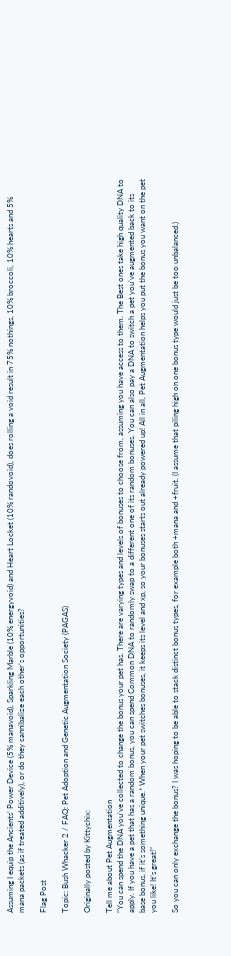Assuming I equip the Ancients’ Power Device (5% manavoid), Sparkling Marble (10% energyvoid) and Heart Locket (10% randovoid), does rolling a void result in 75% nothings, 10% broccoli, 10% hearts and 5% mana packets (as if treated additively), or do they cannibalize each other’s opportunities?

Flag Post

Topic: Bush Whacker 2 / FAQ: Pet Adoption and Genetic Augmentation Society (PAGAS)

Originally posted by Kittychix:

Tell me about Pet Augmentation
“You can spend the DNA you’ve collected to change the bonus your pet has. There are varying types and levels of bonuses to choose from, assuming you have access to them. The Best ones take high quality DNA to apply. If you have a pet that has a random bonus, you can spend Common DNA to randomly swap to a different one of its random bonuses. You can also pay a DNA to switch a pet you’ve augmented back to its base bonus, if it’s something unique.* When your pet switches bonuses, it keeps its level and xp, so your bonuses starts out already powered up! All in all, Pet Augmentation helps you put the bonus you want on the pet you like! It’s great!”

So you can only exchange the bonus? I was hoping to be able to stack distinct bonus types, for example both +mana and +fruit. (I assume that piling high on one bonus type would just be too unbalanced.)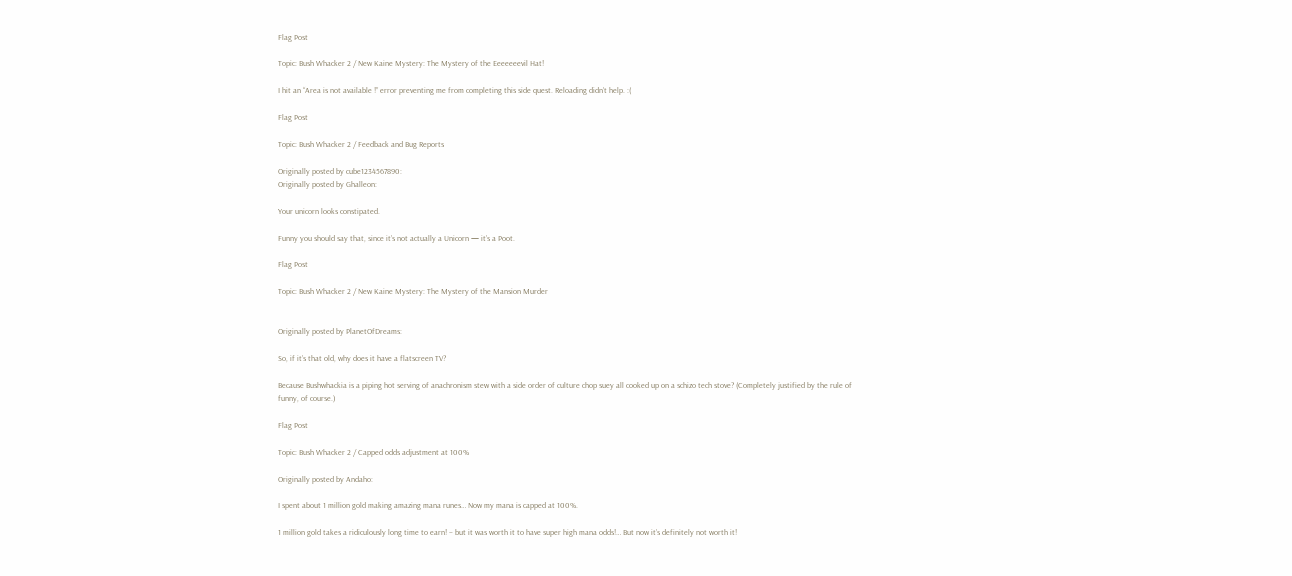Flag Post

Topic: Bush Whacker 2 / New Kaine Mystery: The Mystery of the Eeeeeeevil Hat!

I hit an “Area is not available !” error preventing me from completing this side quest. Reloading didn’t help. :(

Flag Post

Topic: Bush Whacker 2 / Feedback and Bug Reports

Originally posted by cube1234567890:
Originally posted by Ghalleon:

Your unicorn looks constipated.

Funny you should say that, since it’s not actually a Unicorn — it’s a Poot.

Flag Post

Topic: Bush Whacker 2 / New Kaine Mystery: The Mystery of the Mansion Murder


Originally posted by PlanetOfDreams:

So, if it’s that old, why does it have a flatscreen TV?

Because Bushwhackia is a piping hot serving of anachronism stew with a side order of culture chop suey all cooked up on a schizo tech stove? (Completely justified by the rule of funny, of course.)

Flag Post

Topic: Bush Whacker 2 / Capped odds adjustment at 100%

Originally posted by Andaho:

I spent about 1 million gold making amazing mana runes… Now my mana is capped at 100%.

1 million gold takes a ridiculously long time to earn! – but it was worth it to have super high mana odds!… But now it’s definitely not worth it!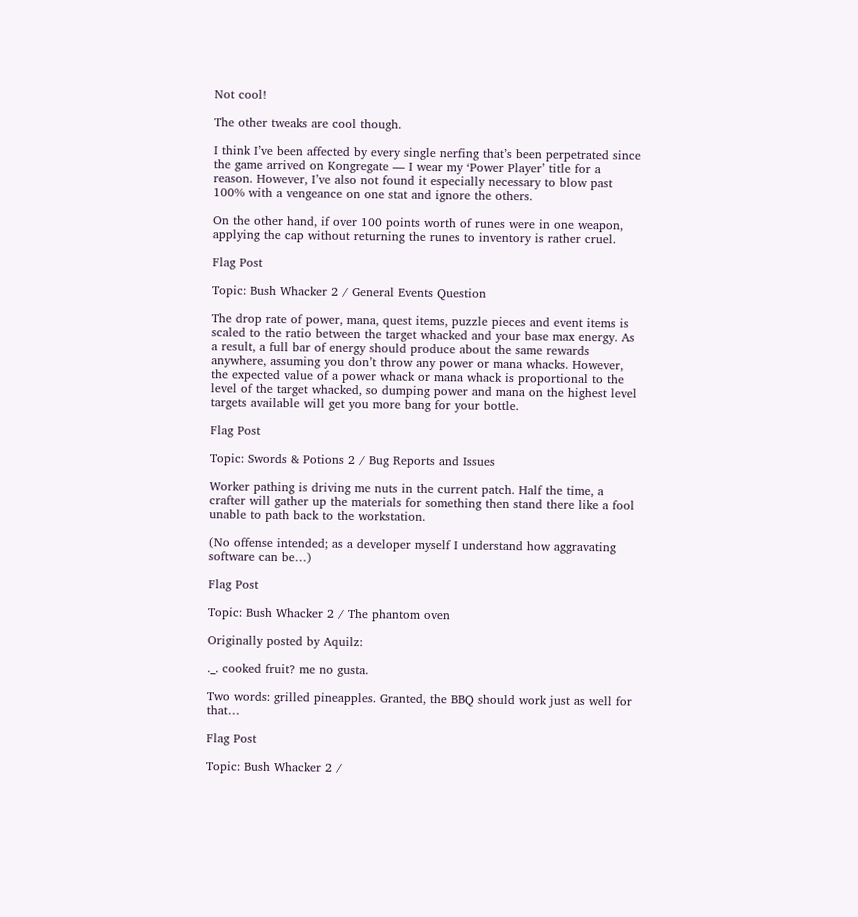Not cool!

The other tweaks are cool though.

I think I’ve been affected by every single nerfing that’s been perpetrated since the game arrived on Kongregate — I wear my ‘Power Player’ title for a reason. However, I’ve also not found it especially necessary to blow past 100% with a vengeance on one stat and ignore the others.

On the other hand, if over 100 points worth of runes were in one weapon, applying the cap without returning the runes to inventory is rather cruel.

Flag Post

Topic: Bush Whacker 2 / General Events Question

The drop rate of power, mana, quest items, puzzle pieces and event items is scaled to the ratio between the target whacked and your base max energy. As a result, a full bar of energy should produce about the same rewards anywhere, assuming you don’t throw any power or mana whacks. However, the expected value of a power whack or mana whack is proportional to the level of the target whacked, so dumping power and mana on the highest level targets available will get you more bang for your bottle.

Flag Post

Topic: Swords & Potions 2 / Bug Reports and Issues

Worker pathing is driving me nuts in the current patch. Half the time, a crafter will gather up the materials for something then stand there like a fool unable to path back to the workstation.

(No offense intended; as a developer myself I understand how aggravating software can be…)

Flag Post

Topic: Bush Whacker 2 / The phantom oven

Originally posted by Aquilz:

._. cooked fruit? me no gusta.

Two words: grilled pineapples. Granted, the BBQ should work just as well for that…

Flag Post

Topic: Bush Whacker 2 /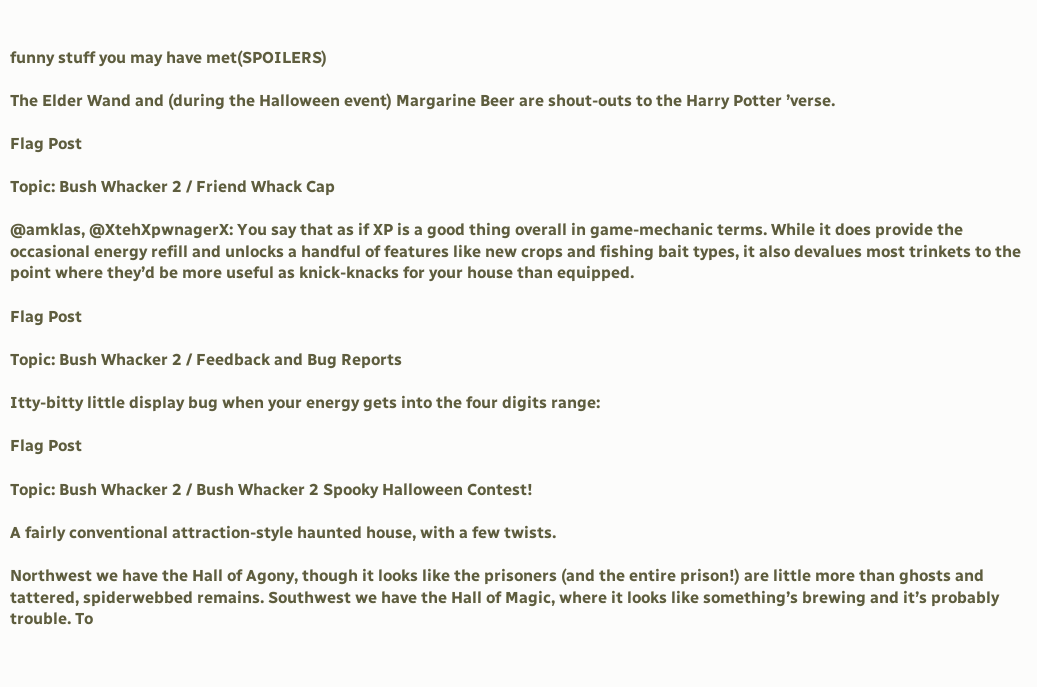funny stuff you may have met(SPOILERS)

The Elder Wand and (during the Halloween event) Margarine Beer are shout-outs to the Harry Potter ’verse.

Flag Post

Topic: Bush Whacker 2 / Friend Whack Cap

@amklas, @XtehXpwnagerX: You say that as if XP is a good thing overall in game-mechanic terms. While it does provide the occasional energy refill and unlocks a handful of features like new crops and fishing bait types, it also devalues most trinkets to the point where they’d be more useful as knick-knacks for your house than equipped.

Flag Post

Topic: Bush Whacker 2 / Feedback and Bug Reports

Itty-bitty little display bug when your energy gets into the four digits range:

Flag Post

Topic: Bush Whacker 2 / Bush Whacker 2 Spooky Halloween Contest!

A fairly conventional attraction-style haunted house, with a few twists.

Northwest we have the Hall of Agony, though it looks like the prisoners (and the entire prison!) are little more than ghosts and tattered, spiderwebbed remains. Southwest we have the Hall of Magic, where it looks like something’s brewing and it’s probably trouble. To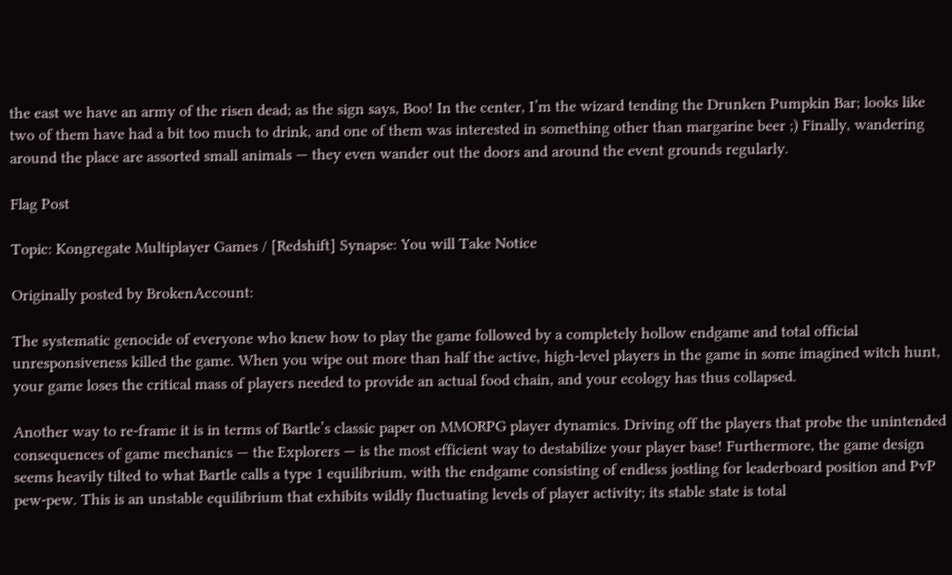the east we have an army of the risen dead; as the sign says, Boo! In the center, I’m the wizard tending the Drunken Pumpkin Bar; looks like two of them have had a bit too much to drink, and one of them was interested in something other than margarine beer ;) Finally, wandering around the place are assorted small animals — they even wander out the doors and around the event grounds regularly.

Flag Post

Topic: Kongregate Multiplayer Games / [Redshift] Synapse: You will Take Notice

Originally posted by BrokenAccount:

The systematic genocide of everyone who knew how to play the game followed by a completely hollow endgame and total official unresponsiveness killed the game. When you wipe out more than half the active, high-level players in the game in some imagined witch hunt, your game loses the critical mass of players needed to provide an actual food chain, and your ecology has thus collapsed.

Another way to re-frame it is in terms of Bartle’s classic paper on MMORPG player dynamics. Driving off the players that probe the unintended consequences of game mechanics — the Explorers — is the most efficient way to destabilize your player base! Furthermore, the game design seems heavily tilted to what Bartle calls a type 1 equilibrium, with the endgame consisting of endless jostling for leaderboard position and PvP pew-pew. This is an unstable equilibrium that exhibits wildly fluctuating levels of player activity; its stable state is total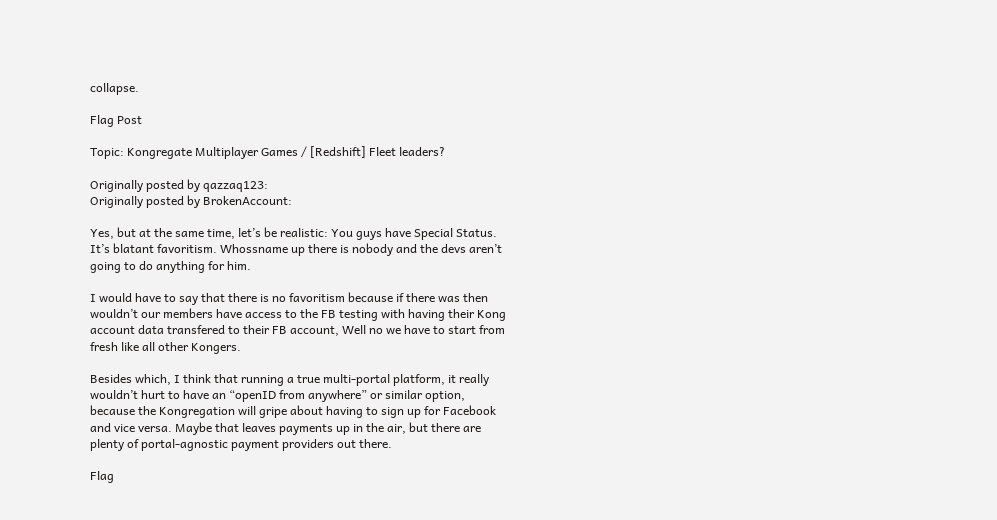collapse.

Flag Post

Topic: Kongregate Multiplayer Games / [Redshift] Fleet leaders?

Originally posted by qazzaq123:
Originally posted by BrokenAccount:

Yes, but at the same time, let’s be realistic: You guys have Special Status. It’s blatant favoritism. Whossname up there is nobody and the devs aren’t going to do anything for him.

I would have to say that there is no favoritism because if there was then wouldn’t our members have access to the FB testing with having their Kong account data transfered to their FB account, Well no we have to start from fresh like all other Kongers.

Besides which, I think that running a true multi-portal platform, it really wouldn’t hurt to have an “openID from anywhere” or similar option, because the Kongregation will gripe about having to sign up for Facebook and vice versa. Maybe that leaves payments up in the air, but there are plenty of portal-agnostic payment providers out there.

Flag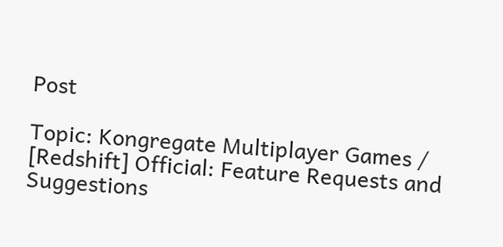Post

Topic: Kongregate Multiplayer Games / [Redshift] Official: Feature Requests and Suggestions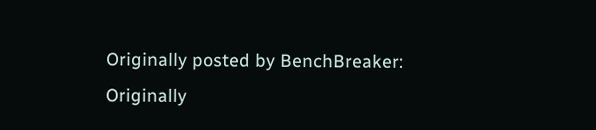Originally posted by BenchBreaker:
Originally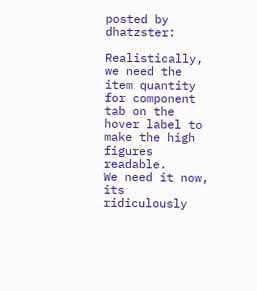posted by dhatzster:

Realistically, we need the item quantity for component tab on the hover label to make the high figures readable.
We need it now, its ridiculously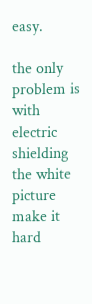easy.

the only problem is with electric shielding the white picture make it hard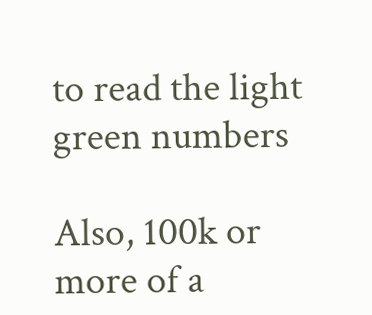to read the light green numbers

Also, 100k or more of a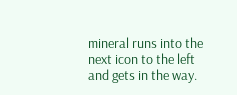mineral runs into the next icon to the left and gets in the way.